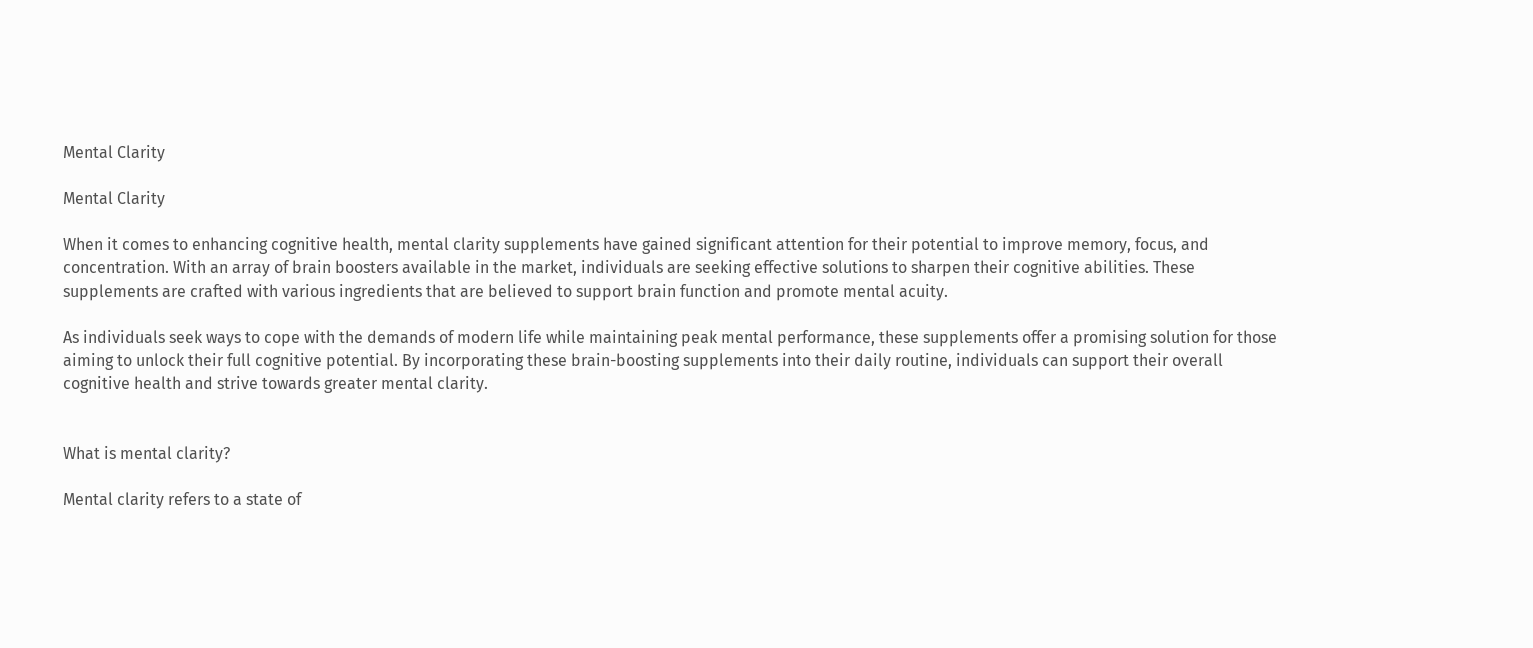Mental Clarity

Mental Clarity

When it comes to enhancing cognitive health, mental clarity supplements have gained significant attention for their potential to improve memory, focus, and concentration. With an array of brain boosters available in the market, individuals are seeking effective solutions to sharpen their cognitive abilities. These supplements are crafted with various ingredients that are believed to support brain function and promote mental acuity.

As individuals seek ways to cope with the demands of modern life while maintaining peak mental performance, these supplements offer a promising solution for those aiming to unlock their full cognitive potential. By incorporating these brain-boosting supplements into their daily routine, individuals can support their overall cognitive health and strive towards greater mental clarity.


What is mental clarity?

Mental clarity refers to a state of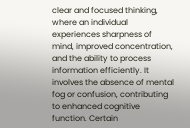clear and focused thinking, where an individual experiences sharpness of mind, improved concentration, and the ability to process information efficiently. It involves the absence of mental fog or confusion, contributing to enhanced cognitive function. Certain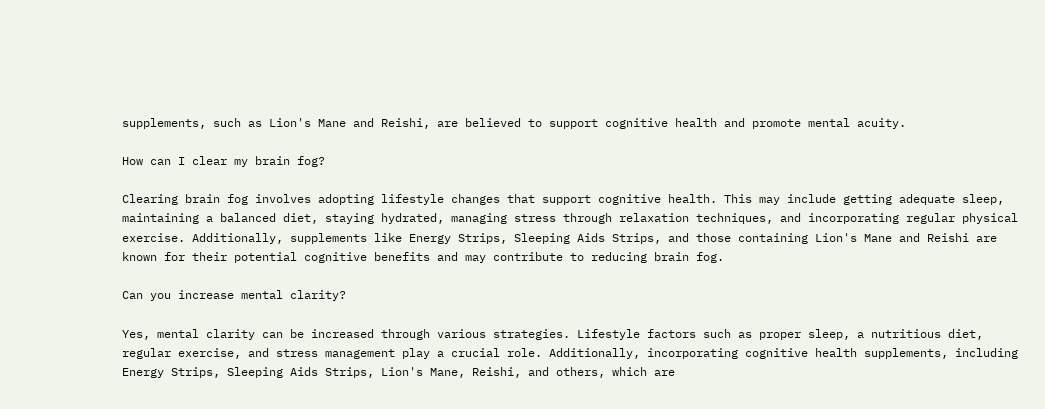supplements, such as Lion's Mane and Reishi, are believed to support cognitive health and promote mental acuity.

How can I clear my brain fog?

Clearing brain fog involves adopting lifestyle changes that support cognitive health. This may include getting adequate sleep, maintaining a balanced diet, staying hydrated, managing stress through relaxation techniques, and incorporating regular physical exercise. Additionally, supplements like Energy Strips, Sleeping Aids Strips, and those containing Lion's Mane and Reishi are known for their potential cognitive benefits and may contribute to reducing brain fog.

Can you increase mental clarity?

Yes, mental clarity can be increased through various strategies. Lifestyle factors such as proper sleep, a nutritious diet, regular exercise, and stress management play a crucial role. Additionally, incorporating cognitive health supplements, including Energy Strips, Sleeping Aids Strips, Lion's Mane, Reishi, and others, which are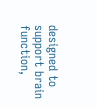designed to support brain function,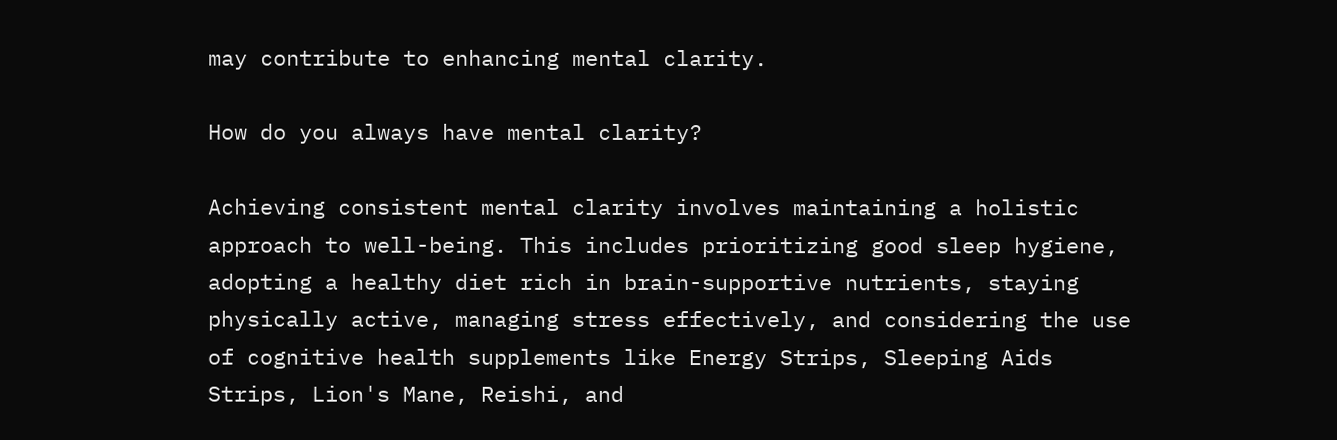may contribute to enhancing mental clarity.

How do you always have mental clarity?

Achieving consistent mental clarity involves maintaining a holistic approach to well-being. This includes prioritizing good sleep hygiene, adopting a healthy diet rich in brain-supportive nutrients, staying physically active, managing stress effectively, and considering the use of cognitive health supplements like Energy Strips, Sleeping Aids Strips, Lion's Mane, Reishi, and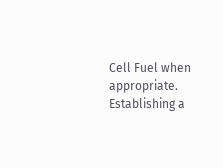Cell Fuel when appropriate. Establishing a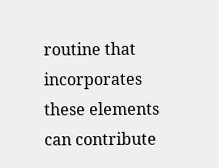routine that incorporates these elements can contribute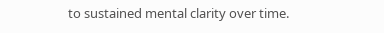to sustained mental clarity over time.